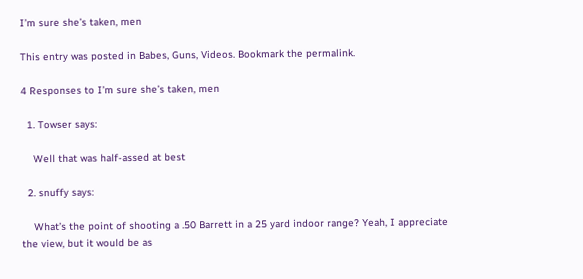I’m sure she’s taken, men

This entry was posted in Babes, Guns, Videos. Bookmark the permalink.

4 Responses to I’m sure she’s taken, men

  1. Towser says:

    Well that was half-assed at best

  2. snuffy says:

    What’s the point of shooting a .50 Barrett in a 25 yard indoor range? Yeah, I appreciate the view, but it would be as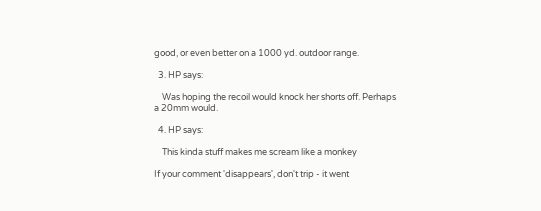good, or even better on a 1000 yd. outdoor range.

  3. HP says:

    Was hoping the recoil would knock her shorts off. Perhaps a 20mm would.

  4. HP says:

    This kinda stuff makes me scream like a monkey

If your comment 'disappears', don't trip - it went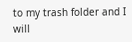to my trash folder and I will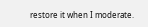restore it when I moderate.